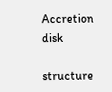Accretion disk

structure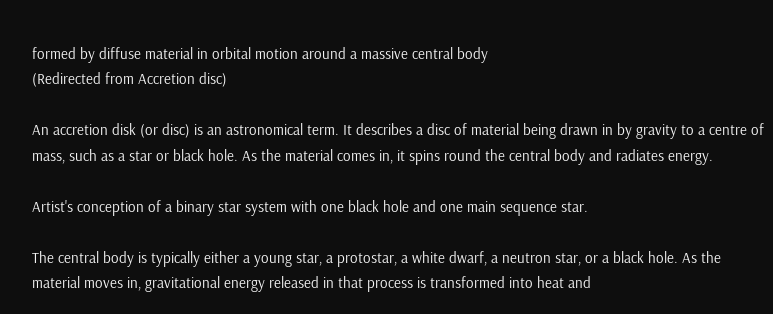formed by diffuse material in orbital motion around a massive central body
(Redirected from Accretion disc)

An accretion disk (or disc) is an astronomical term. It describes a disc of material being drawn in by gravity to a centre of mass, such as a star or black hole. As the material comes in, it spins round the central body and radiates energy.

Artist's conception of a binary star system with one black hole and one main sequence star.

The central body is typically either a young star, a protostar, a white dwarf, a neutron star, or a black hole. As the material moves in, gravitational energy released in that process is transformed into heat and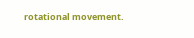rotational movement.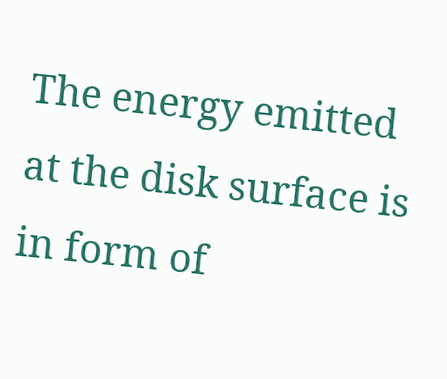The energy emitted at the disk surface is in form of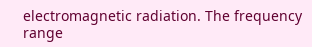electromagnetic radiation. The frequency range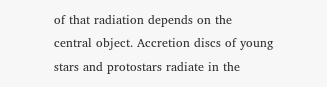of that radiation depends on the central object. Accretion discs of young stars and protostars radiate in the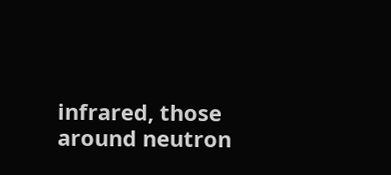infrared, those around neutron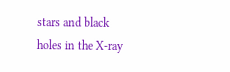stars and black holes in the X-ray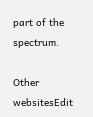part of the spectrum.

Other websitesEdit